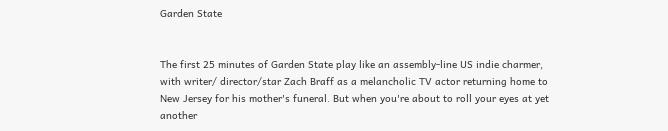Garden State


The first 25 minutes of Garden State play like an assembly-line US indie charmer, with writer/ director/star Zach Braff as a melancholic TV actor returning home to New Jersey for his mother's funeral. But when you're about to roll your eyes at yet another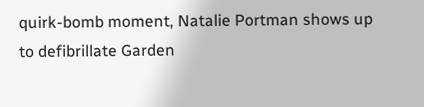quirk-bomb moment, Natalie Portman shows up to defibrillate Garden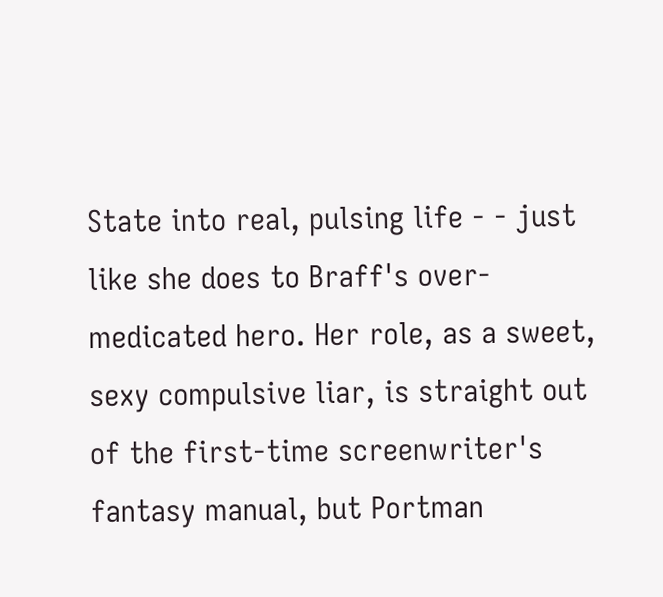State into real, pulsing life - - just like she does to Braff's over-medicated hero. Her role, as a sweet, sexy compulsive liar, is straight out of the first-time screenwriter's fantasy manual, but Portman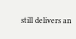still delivers an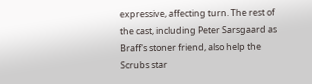expressive, affecting turn. The rest of the cast, including Peter Sarsgaard as Braff's stoner friend, also help the Scrubs star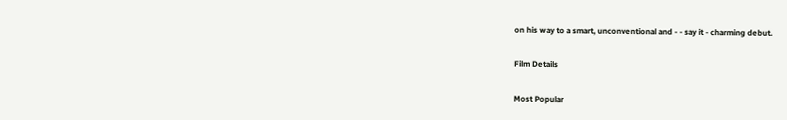on his way to a smart, unconventional and - - say it - charming debut.

Film Details

Most Popular